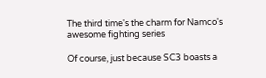The third time's the charm for Namco's awesome fighting series

Of course, just because SC3 boasts a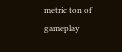metric ton of gameplay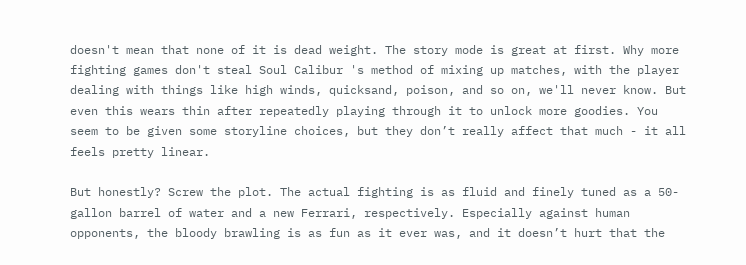doesn't mean that none of it is dead weight. The story mode is great at first. Why more fighting games don't steal Soul Calibur 's method of mixing up matches, with the player dealing with things like high winds, quicksand, poison, and so on, we'll never know. But even this wears thin after repeatedly playing through it to unlock more goodies. You seem to be given some storyline choices, but they don’t really affect that much - it all feels pretty linear.

But honestly? Screw the plot. The actual fighting is as fluid and finely tuned as a 50-gallon barrel of water and a new Ferrari, respectively. Especially against human opponents, the bloody brawling is as fun as it ever was, and it doesn’t hurt that the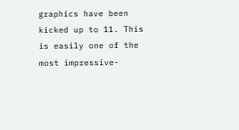graphics have been kicked up to 11. This is easily one of the most impressive-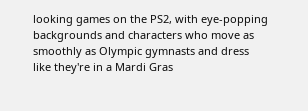looking games on the PS2, with eye-popping backgrounds and characters who move as smoothly as Olympic gymnasts and dress like they're in a Mardi Gras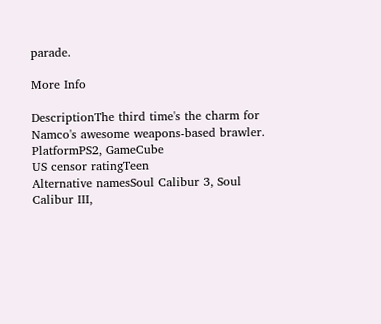parade.

More Info

DescriptionThe third time's the charm for Namco's awesome weapons-based brawler.
PlatformPS2, GameCube
US censor ratingTeen
Alternative namesSoul Calibur 3, Soul Calibur III,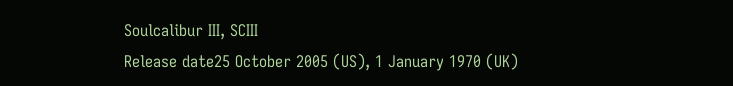Soulcalibur III, SCIII
Release date25 October 2005 (US), 1 January 1970 (UK)